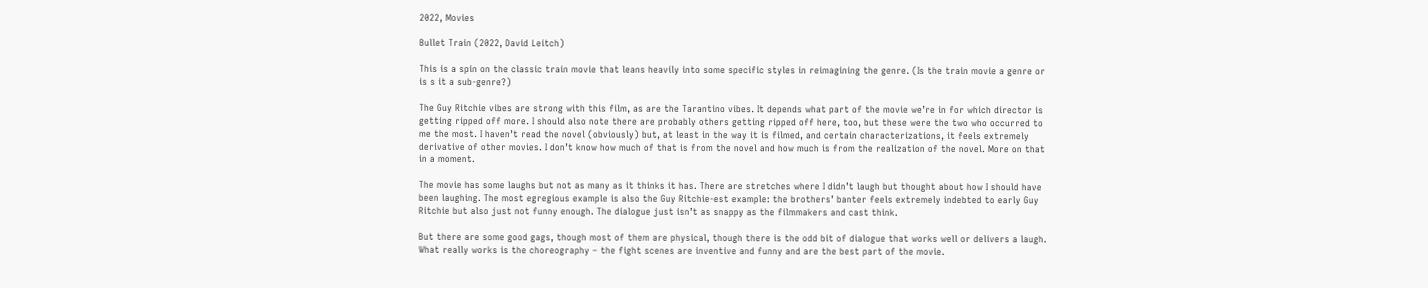2022, Movies

Bullet Train (2022, David Leitch)

This is a spin on the classic train movie that leans heavily into some specific styles in reimagining the genre. (Is the train movie a genre or is s it a sub-genre?)

The Guy Ritchie vibes are strong with this film, as are the Tarantino vibes. It depends what part of the movie we’re in for which director is getting ripped off more. I should also note there are probably others getting ripped off here, too, but these were the two who occurred to me the most. I haven’t read the novel (obviously) but, at least in the way it is filmed, and certain characterizations, it feels extremely derivative of other movies. I don’t know how much of that is from the novel and how much is from the realization of the novel. More on that in a moment.

The movie has some laughs but not as many as it thinks it has. There are stretches where I didn’t laugh but thought about how I should have been laughing. The most egregious example is also the Guy Ritchie-est example: the brothers’ banter feels extremely indebted to early Guy Ritchie but also just not funny enough. The dialogue just isn’t as snappy as the filmmakers and cast think.

But there are some good gags, though most of them are physical, though there is the odd bit of dialogue that works well or delivers a laugh. What really works is the choreography – the fight scenes are inventive and funny and are the best part of the movie.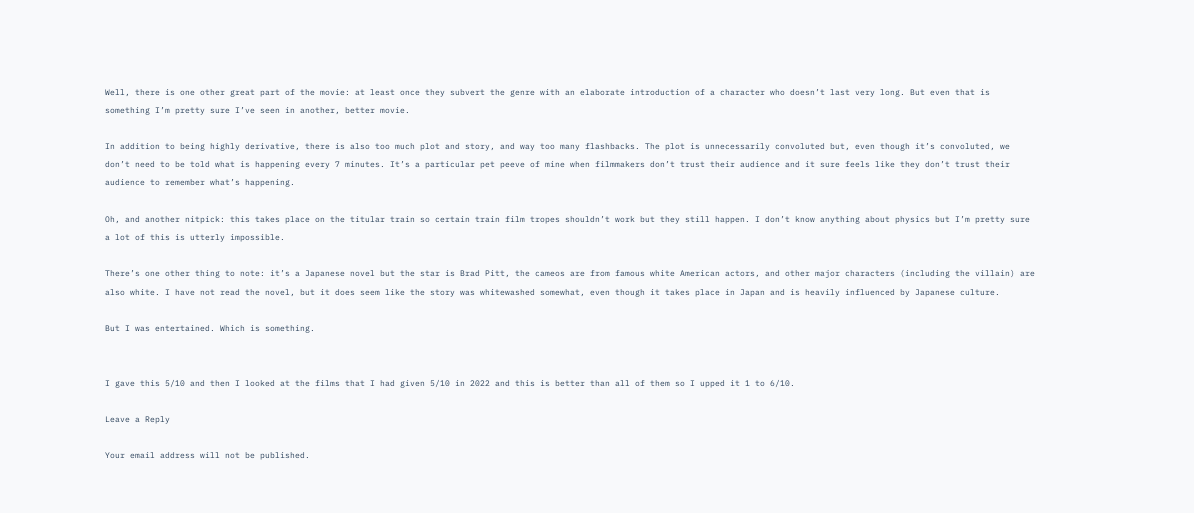Well, there is one other great part of the movie: at least once they subvert the genre with an elaborate introduction of a character who doesn’t last very long. But even that is something I’m pretty sure I’ve seen in another, better movie.

In addition to being highly derivative, there is also too much plot and story, and way too many flashbacks. The plot is unnecessarily convoluted but, even though it’s convoluted, we don’t need to be told what is happening every 7 minutes. It’s a particular pet peeve of mine when filmmakers don’t trust their audience and it sure feels like they don’t trust their audience to remember what’s happening.

Oh, and another nitpick: this takes place on the titular train so certain train film tropes shouldn’t work but they still happen. I don’t know anything about physics but I’m pretty sure a lot of this is utterly impossible.

There’s one other thing to note: it’s a Japanese novel but the star is Brad Pitt, the cameos are from famous white American actors, and other major characters (including the villain) are also white. I have not read the novel, but it does seem like the story was whitewashed somewhat, even though it takes place in Japan and is heavily influenced by Japanese culture.

But I was entertained. Which is something.


I gave this 5/10 and then I looked at the films that I had given 5/10 in 2022 and this is better than all of them so I upped it 1 to 6/10.

Leave a Reply

Your email address will not be published.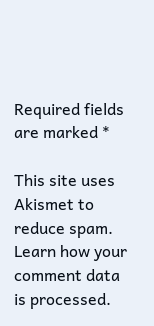Required fields are marked *

This site uses Akismet to reduce spam. Learn how your comment data is processed.